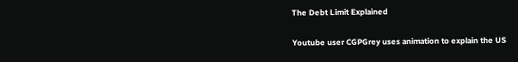The Debt Limit Explained

Youtube user CGPGrey uses animation to explain the US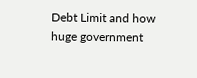Debt Limit and how huge government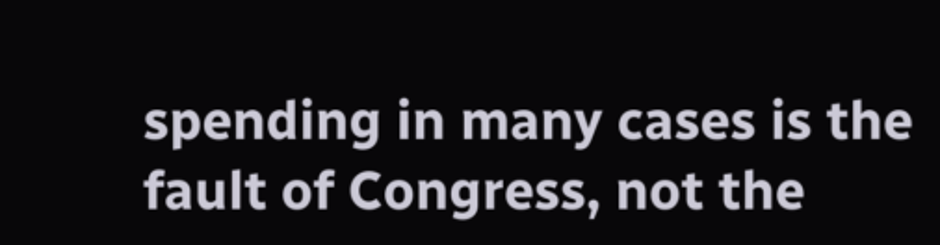spending in many cases is the fault of Congress, not the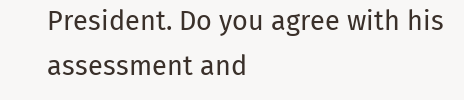President. Do you agree with his assessment and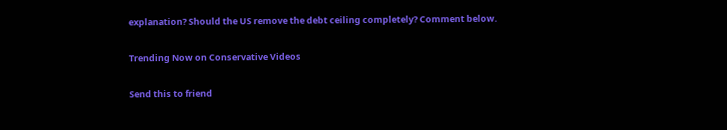explanation? Should the US remove the debt ceiling completely? Comment below.

Trending Now on Conservative Videos

Send this to friend